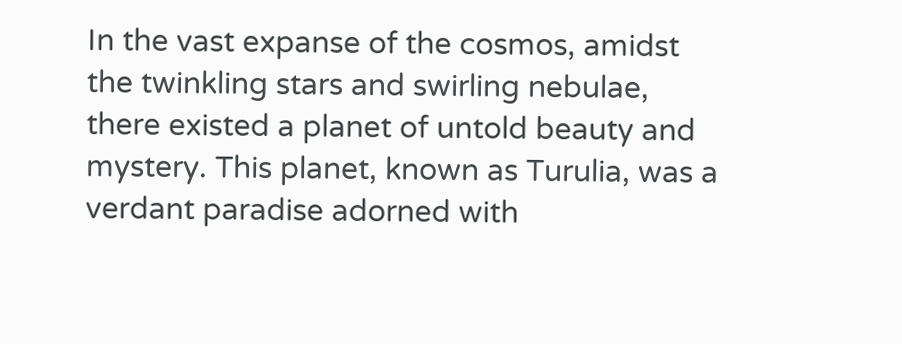In the vast expanse of the cosmos, amidst the twinkling stars and swirling nebulae, there existed a planet of untold beauty and mystery. This planet, known as Turulia, was a verdant paradise adorned with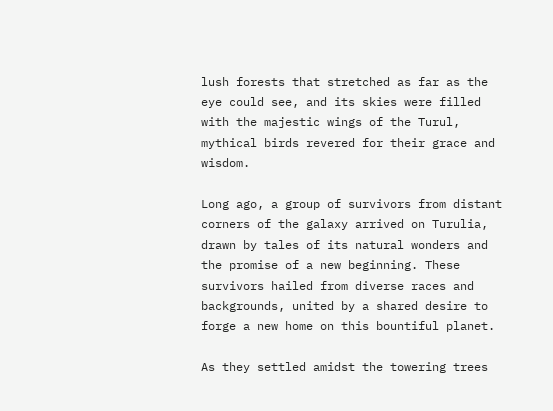lush forests that stretched as far as the eye could see, and its skies were filled with the majestic wings of the Turul, mythical birds revered for their grace and wisdom.

Long ago, a group of survivors from distant corners of the galaxy arrived on Turulia, drawn by tales of its natural wonders and the promise of a new beginning. These survivors hailed from diverse races and backgrounds, united by a shared desire to forge a new home on this bountiful planet.

As they settled amidst the towering trees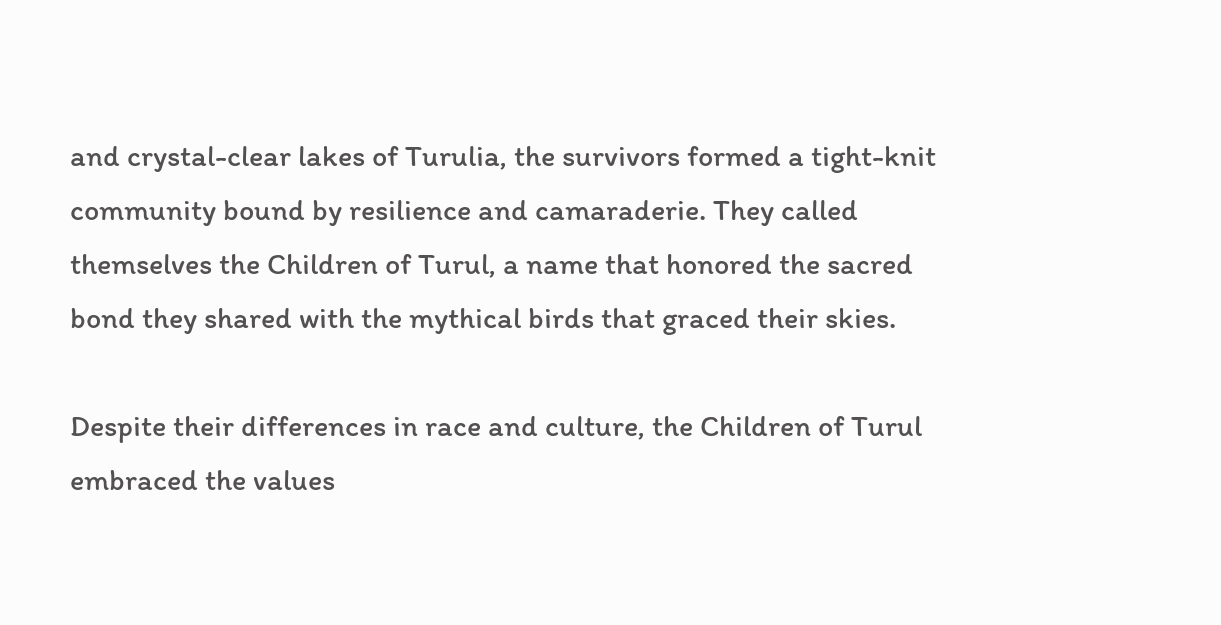and crystal-clear lakes of Turulia, the survivors formed a tight-knit community bound by resilience and camaraderie. They called themselves the Children of Turul, a name that honored the sacred bond they shared with the mythical birds that graced their skies.

Despite their differences in race and culture, the Children of Turul embraced the values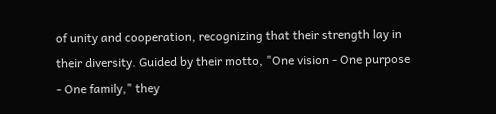of unity and cooperation, recognizing that their strength lay in their diversity. Guided by their motto, "One vision - One purpose - One family," they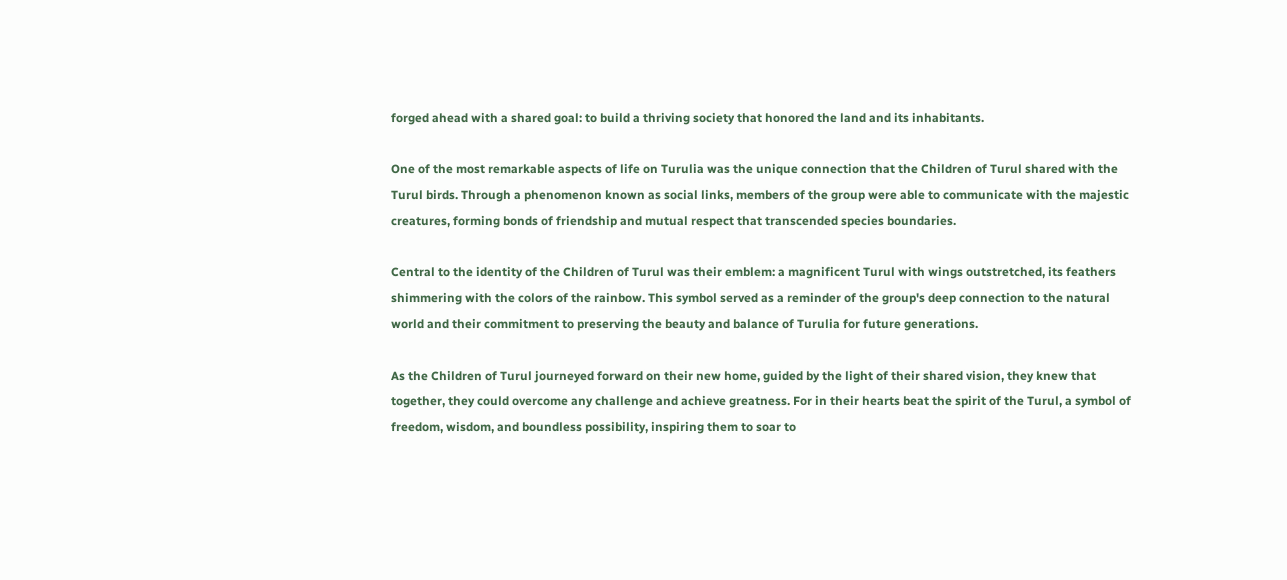forged ahead with a shared goal: to build a thriving society that honored the land and its inhabitants.

One of the most remarkable aspects of life on Turulia was the unique connection that the Children of Turul shared with the Turul birds. Through a phenomenon known as social links, members of the group were able to communicate with the majestic creatures, forming bonds of friendship and mutual respect that transcended species boundaries.

Central to the identity of the Children of Turul was their emblem: a magnificent Turul with wings outstretched, its feathers shimmering with the colors of the rainbow. This symbol served as a reminder of the group's deep connection to the natural world and their commitment to preserving the beauty and balance of Turulia for future generations.

As the Children of Turul journeyed forward on their new home, guided by the light of their shared vision, they knew that together, they could overcome any challenge and achieve greatness. For in their hearts beat the spirit of the Turul, a symbol of freedom, wisdom, and boundless possibility, inspiring them to soar to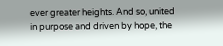ever greater heights. And so, united in purpose and driven by hope, the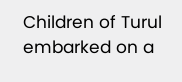Children of Turul embarked on a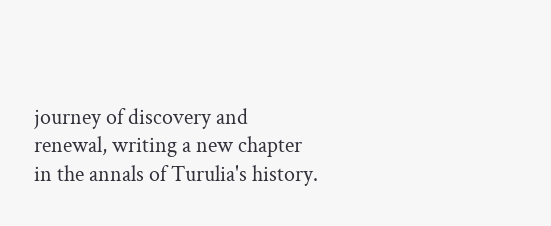journey of discovery and renewal, writing a new chapter in the annals of Turulia's history.